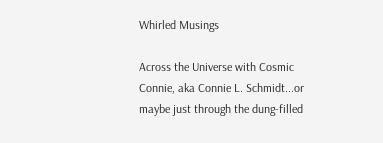Whirled Musings

Across the Universe with Cosmic Connie, aka Connie L. Schmidt...or maybe just through the dung-filled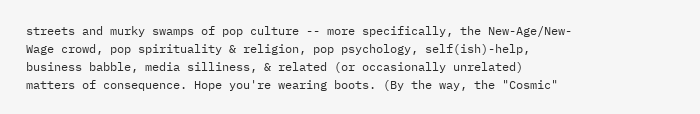streets and murky swamps of pop culture -- more specifically, the New-Age/New-Wage crowd, pop spirituality & religion, pop psychology, self(ish)-help, business babble, media silliness, & related (or occasionally unrelated) matters of consequence. Hope you're wearing boots. (By the way, the "Cosmic"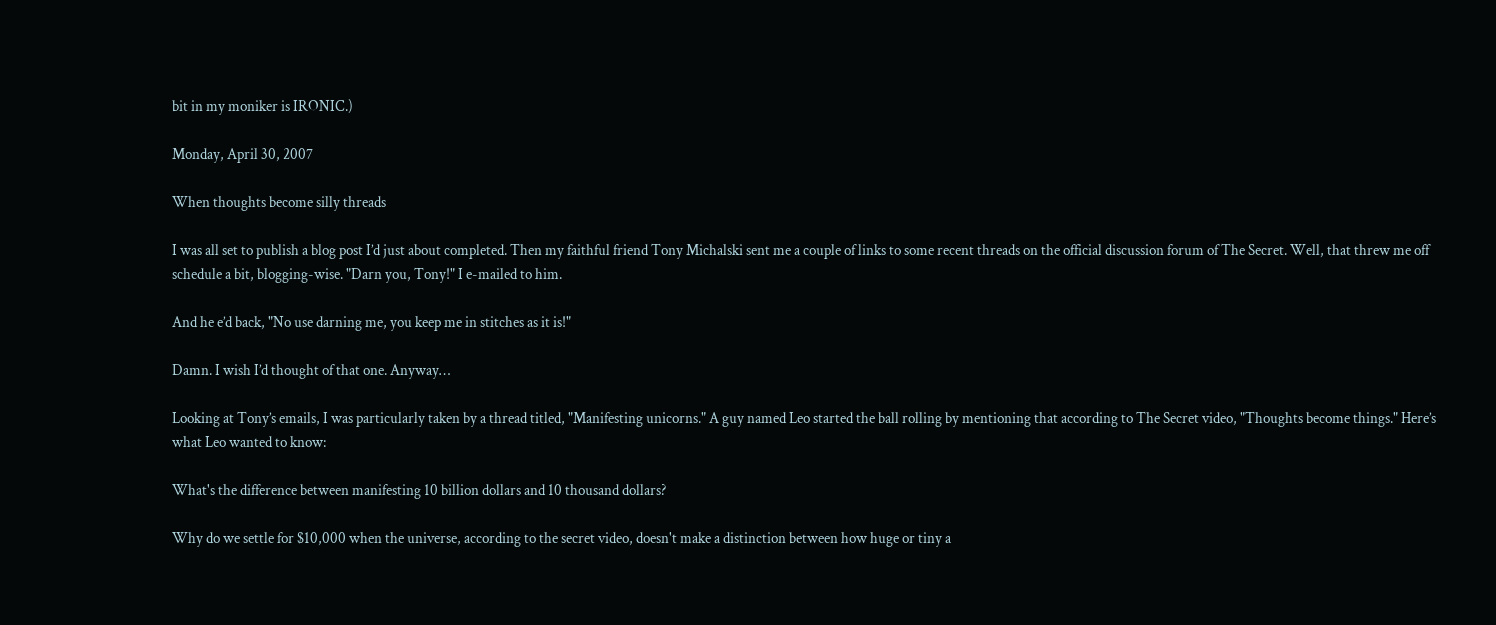bit in my moniker is IRONIC.)

Monday, April 30, 2007

When thoughts become silly threads

I was all set to publish a blog post I’d just about completed. Then my faithful friend Tony Michalski sent me a couple of links to some recent threads on the official discussion forum of The Secret. Well, that threw me off schedule a bit, blogging-wise. "Darn you, Tony!" I e-mailed to him.

And he e’d back, "No use darning me, you keep me in stitches as it is!"

Damn. I wish I’d thought of that one. Anyway…

Looking at Tony’s emails, I was particularly taken by a thread titled, "Manifesting unicorns." A guy named Leo started the ball rolling by mentioning that according to The Secret video, "Thoughts become things." Here’s what Leo wanted to know:

What's the difference between manifesting 10 billion dollars and 10 thousand dollars?

Why do we settle for $10,000 when the universe, according to the secret video, doesn't make a distinction between how huge or tiny a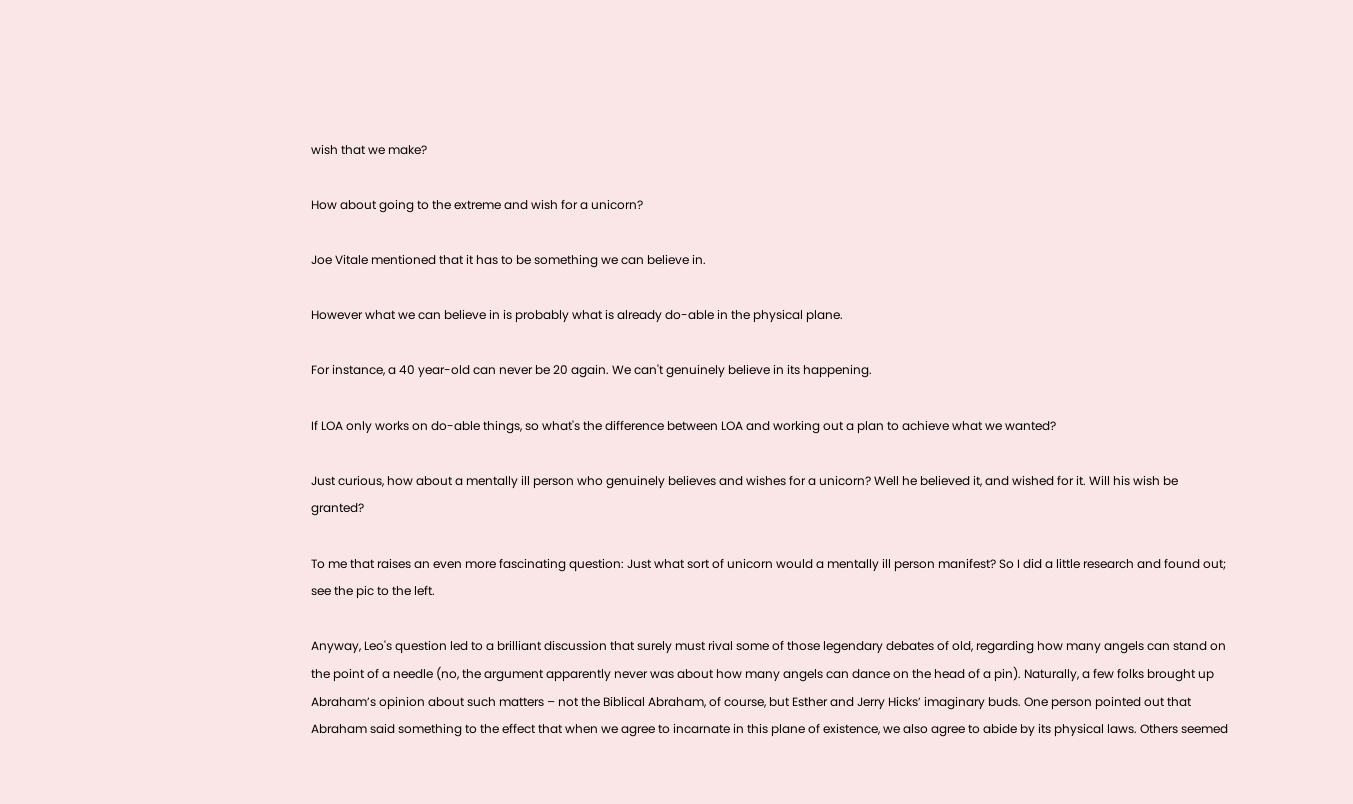wish that we make?

How about going to the extreme and wish for a unicorn?

Joe Vitale mentioned that it has to be something we can believe in.

However what we can believe in is probably what is already do-able in the physical plane.

For instance, a 40 year-old can never be 20 again. We can't genuinely believe in its happening.

If LOA only works on do-able things, so what's the difference between LOA and working out a plan to achieve what we wanted?

Just curious, how about a mentally ill person who genuinely believes and wishes for a unicorn? Well he believed it, and wished for it. Will his wish be granted?

To me that raises an even more fascinating question: Just what sort of unicorn would a mentally ill person manifest? So I did a little research and found out; see the pic to the left.

Anyway, Leo's question led to a brilliant discussion that surely must rival some of those legendary debates of old, regarding how many angels can stand on the point of a needle (no, the argument apparently never was about how many angels can dance on the head of a pin). Naturally, a few folks brought up Abraham’s opinion about such matters – not the Biblical Abraham, of course, but Esther and Jerry Hicks’ imaginary buds. One person pointed out that Abraham said something to the effect that when we agree to incarnate in this plane of existence, we also agree to abide by its physical laws. Others seemed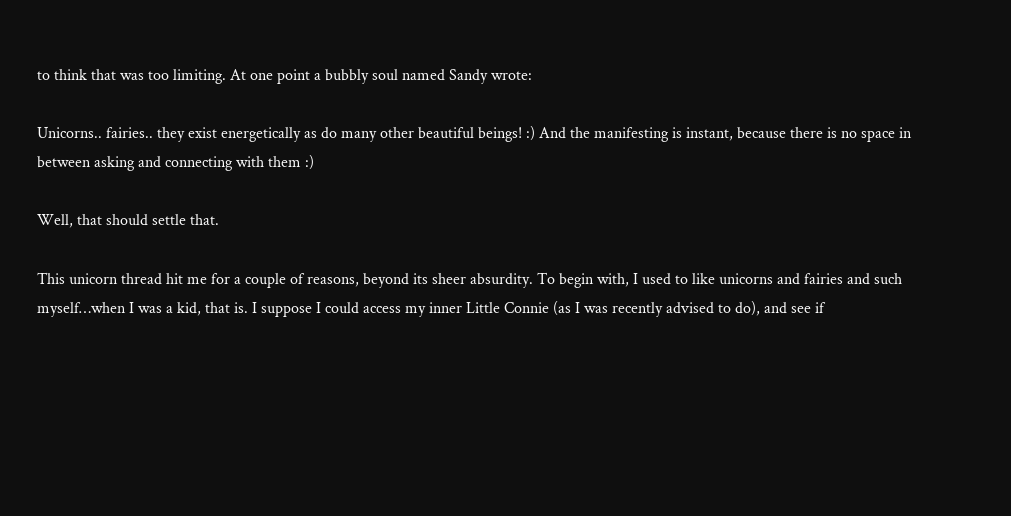to think that was too limiting. At one point a bubbly soul named Sandy wrote:

Unicorns.. fairies.. they exist energetically as do many other beautiful beings! :) And the manifesting is instant, because there is no space in between asking and connecting with them :)

Well, that should settle that.

This unicorn thread hit me for a couple of reasons, beyond its sheer absurdity. To begin with, I used to like unicorns and fairies and such myself…when I was a kid, that is. I suppose I could access my inner Little Connie (as I was recently advised to do), and see if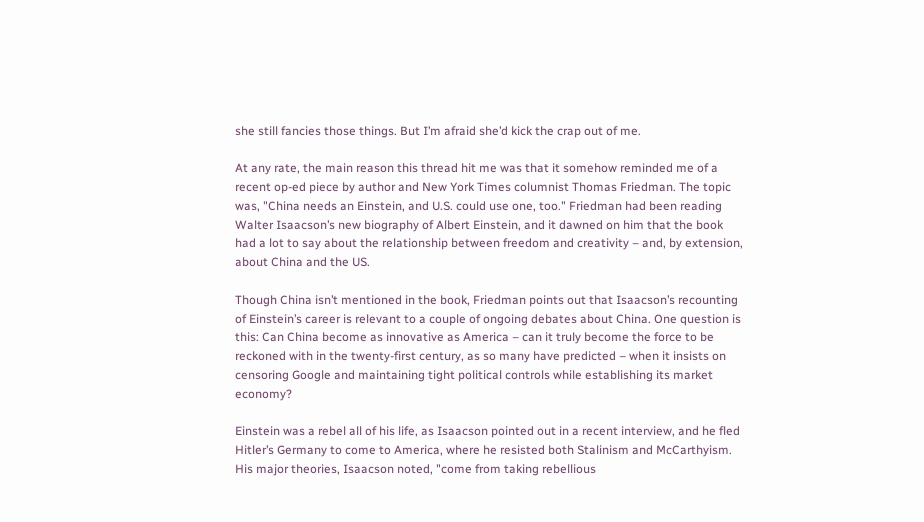she still fancies those things. But I’m afraid she’d kick the crap out of me.

At any rate, the main reason this thread hit me was that it somehow reminded me of a recent op-ed piece by author and New York Times columnist Thomas Friedman. The topic was, "China needs an Einstein, and U.S. could use one, too." Friedman had been reading Walter Isaacson’s new biography of Albert Einstein, and it dawned on him that the book had a lot to say about the relationship between freedom and creativity – and, by extension, about China and the US.

Though China isn’t mentioned in the book, Friedman points out that Isaacson’s recounting of Einstein’s career is relevant to a couple of ongoing debates about China. One question is this: Can China become as innovative as America – can it truly become the force to be reckoned with in the twenty-first century, as so many have predicted – when it insists on censoring Google and maintaining tight political controls while establishing its market economy?

Einstein was a rebel all of his life, as Isaacson pointed out in a recent interview, and he fled Hitler’s Germany to come to America, where he resisted both Stalinism and McCarthyism. His major theories, Isaacson noted, "come from taking rebellious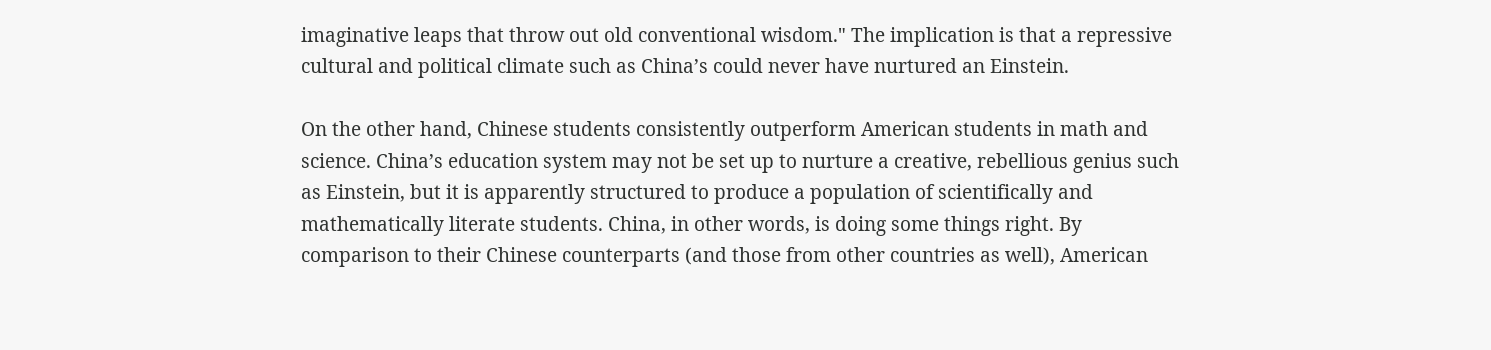imaginative leaps that throw out old conventional wisdom." The implication is that a repressive cultural and political climate such as China’s could never have nurtured an Einstein.

On the other hand, Chinese students consistently outperform American students in math and science. China’s education system may not be set up to nurture a creative, rebellious genius such as Einstein, but it is apparently structured to produce a population of scientifically and mathematically literate students. China, in other words, is doing some things right. By comparison to their Chinese counterparts (and those from other countries as well), American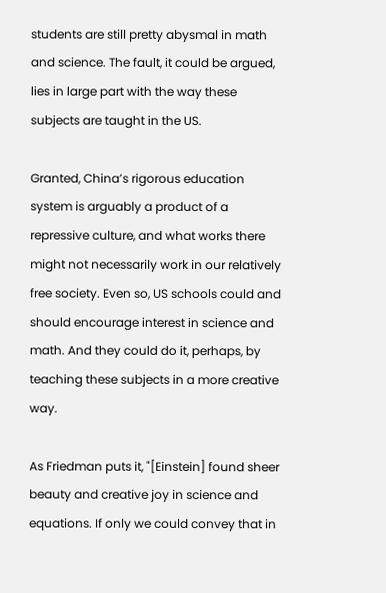students are still pretty abysmal in math and science. The fault, it could be argued, lies in large part with the way these subjects are taught in the US.

Granted, China’s rigorous education system is arguably a product of a repressive culture, and what works there might not necessarily work in our relatively free society. Even so, US schools could and should encourage interest in science and math. And they could do it, perhaps, by teaching these subjects in a more creative way.

As Friedman puts it, "[Einstein] found sheer beauty and creative joy in science and equations. If only we could convey that in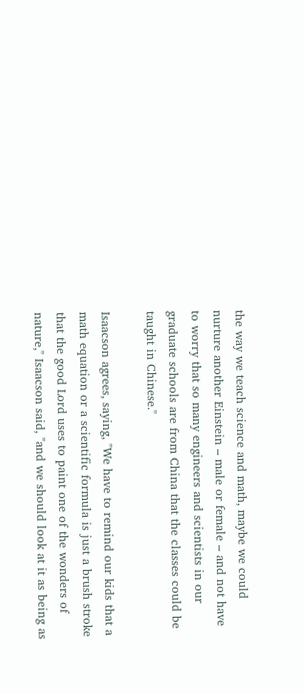the way we teach science and math, maybe we could nurture another Einstein – male or female – and not have to worry that so many engineers and scientists in our graduate schools are from China that the classes could be taught in Chinese."

Isaacson agrees, saying, "We have to remind our kids that a math equation or a scientific formula is just a brush stroke that the good Lord uses to paint one of the wonders of nature," Isaacson said, "and we should look at it as being as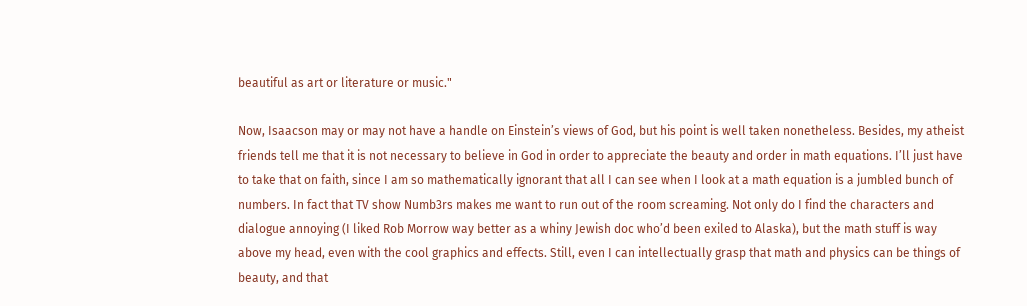beautiful as art or literature or music."

Now, Isaacson may or may not have a handle on Einstein’s views of God, but his point is well taken nonetheless. Besides, my atheist friends tell me that it is not necessary to believe in God in order to appreciate the beauty and order in math equations. I’ll just have to take that on faith, since I am so mathematically ignorant that all I can see when I look at a math equation is a jumbled bunch of numbers. In fact that TV show Numb3rs makes me want to run out of the room screaming. Not only do I find the characters and dialogue annoying (I liked Rob Morrow way better as a whiny Jewish doc who’d been exiled to Alaska), but the math stuff is way above my head, even with the cool graphics and effects. Still, even I can intellectually grasp that math and physics can be things of beauty, and that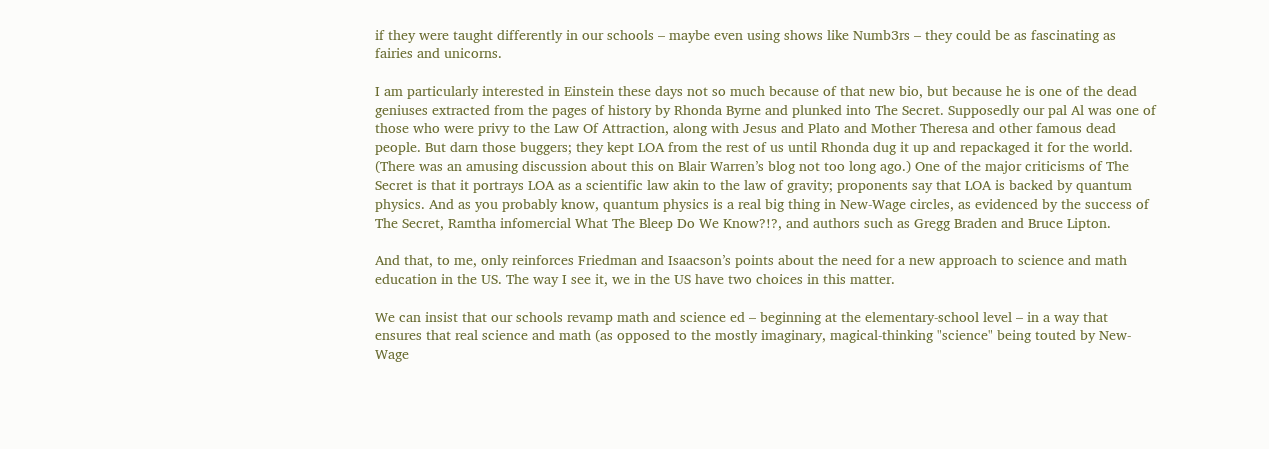if they were taught differently in our schools – maybe even using shows like Numb3rs – they could be as fascinating as fairies and unicorns.

I am particularly interested in Einstein these days not so much because of that new bio, but because he is one of the dead geniuses extracted from the pages of history by Rhonda Byrne and plunked into The Secret. Supposedly our pal Al was one of those who were privy to the Law Of Attraction, along with Jesus and Plato and Mother Theresa and other famous dead people. But darn those buggers; they kept LOA from the rest of us until Rhonda dug it up and repackaged it for the world. (There was an amusing discussion about this on Blair Warren’s blog not too long ago.) One of the major criticisms of The Secret is that it portrays LOA as a scientific law akin to the law of gravity; proponents say that LOA is backed by quantum physics. And as you probably know, quantum physics is a real big thing in New-Wage circles, as evidenced by the success of The Secret, Ramtha infomercial What The Bleep Do We Know?!?, and authors such as Gregg Braden and Bruce Lipton.

And that, to me, only reinforces Friedman and Isaacson’s points about the need for a new approach to science and math education in the US. The way I see it, we in the US have two choices in this matter.

We can insist that our schools revamp math and science ed – beginning at the elementary-school level – in a way that ensures that real science and math (as opposed to the mostly imaginary, magical-thinking "science" being touted by New-Wage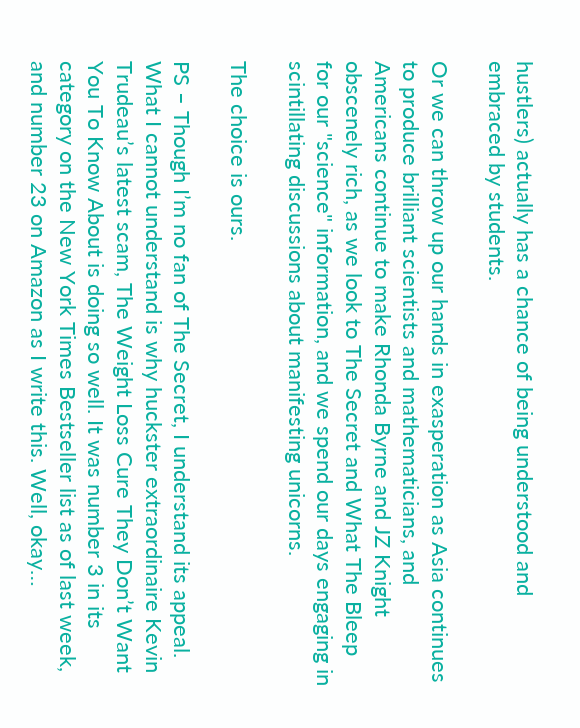hustlers) actually has a chance of being understood and embraced by students.

Or we can throw up our hands in exasperation as Asia continues to produce brilliant scientists and mathematicians, and Americans continue to make Rhonda Byrne and JZ Knight obscenely rich, as we look to The Secret and What The Bleep for our "science" information, and we spend our days engaging in scintillating discussions about manifesting unicorns.

The choice is ours.

PS – Though I’m no fan of The Secret, I understand its appeal. What I cannot understand is why huckster extraordinaire Kevin Trudeau’s latest scam, The Weight Loss Cure They Don’t Want You To Know About is doing so well. It was number 3 in its category on the New York Times Bestseller list as of last week, and number 23 on Amazon as I write this. Well, okay…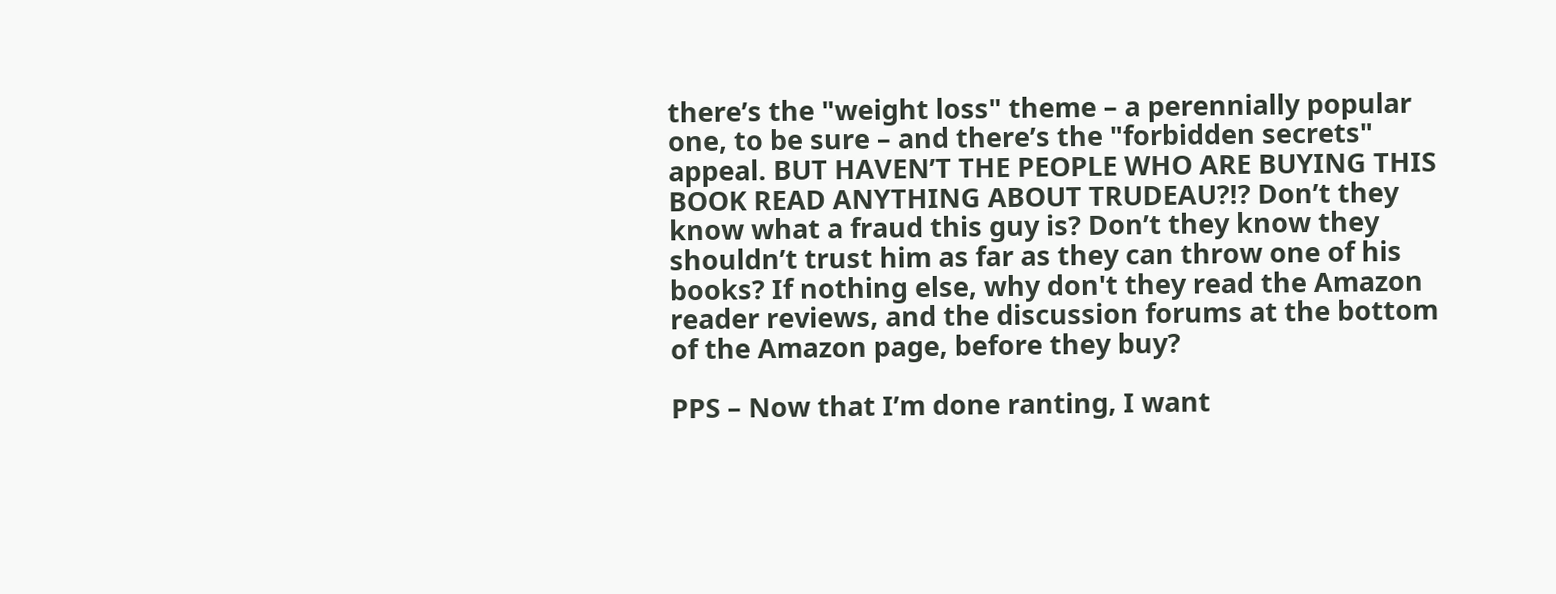there’s the "weight loss" theme – a perennially popular one, to be sure – and there’s the "forbidden secrets" appeal. BUT HAVEN’T THE PEOPLE WHO ARE BUYING THIS BOOK READ ANYTHING ABOUT TRUDEAU?!? Don’t they know what a fraud this guy is? Don’t they know they shouldn’t trust him as far as they can throw one of his books? If nothing else, why don't they read the Amazon reader reviews, and the discussion forums at the bottom of the Amazon page, before they buy?

PPS – Now that I’m done ranting, I want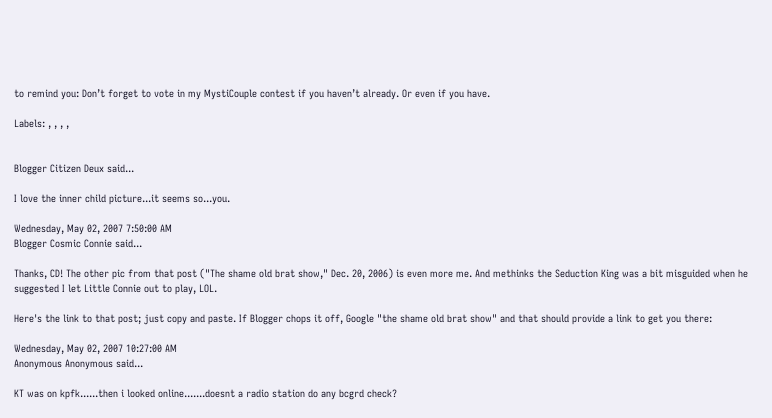to remind you: Don’t forget to vote in my MystiCouple contest if you haven’t already. Or even if you have.

Labels: , , , ,


Blogger Citizen Deux said...

I love the inner child picture...it seems so...you.

Wednesday, May 02, 2007 7:50:00 AM
Blogger Cosmic Connie said...

Thanks, CD! The other pic from that post ("The shame old brat show," Dec. 20, 2006) is even more me. And methinks the Seduction King was a bit misguided when he suggested I let Little Connie out to play, LOL.

Here's the link to that post; just copy and paste. If Blogger chops it off, Google "the shame old brat show" and that should provide a link to get you there:

Wednesday, May 02, 2007 10:27:00 AM
Anonymous Anonymous said...

KT was on kpfk......then i looked online.......doesnt a radio station do any bcgrd check?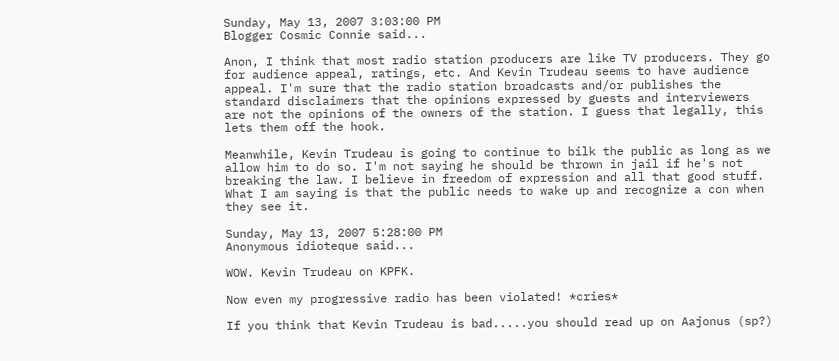Sunday, May 13, 2007 3:03:00 PM
Blogger Cosmic Connie said...

Anon, I think that most radio station producers are like TV producers. They go for audience appeal, ratings, etc. And Kevin Trudeau seems to have audience appeal. I'm sure that the radio station broadcasts and/or publishes the standard disclaimers that the opinions expressed by guests and interviewers are not the opinions of the owners of the station. I guess that legally, this lets them off the hook.

Meanwhile, Kevin Trudeau is going to continue to bilk the public as long as we allow him to do so. I'm not saying he should be thrown in jail if he's not breaking the law. I believe in freedom of expression and all that good stuff. What I am saying is that the public needs to wake up and recognize a con when they see it.

Sunday, May 13, 2007 5:28:00 PM
Anonymous idioteque said...

WOW. Kevin Trudeau on KPFK.

Now even my progressive radio has been violated! *cries*

If you think that Kevin Trudeau is bad.....you should read up on Aajonus (sp?)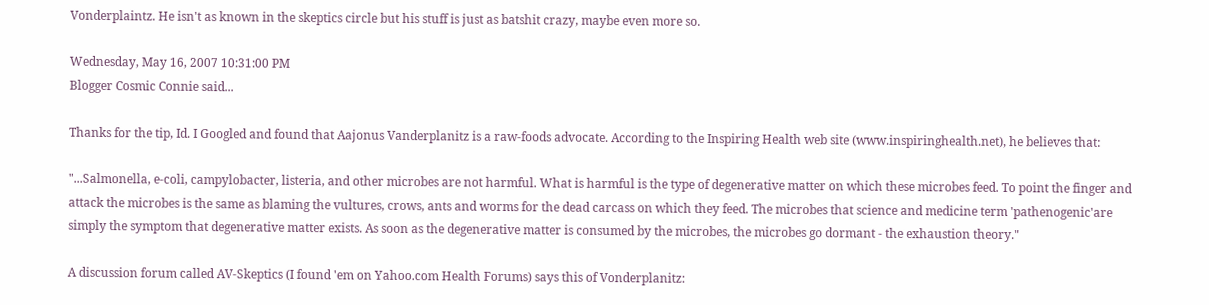Vonderplaintz. He isn't as known in the skeptics circle but his stuff is just as batshit crazy, maybe even more so.

Wednesday, May 16, 2007 10:31:00 PM
Blogger Cosmic Connie said...

Thanks for the tip, Id. I Googled and found that Aajonus Vanderplanitz is a raw-foods advocate. According to the Inspiring Health web site (www.inspiringhealth.net), he believes that:

"...Salmonella, e-coli, campylobacter, listeria, and other microbes are not harmful. What is harmful is the type of degenerative matter on which these microbes feed. To point the finger and attack the microbes is the same as blaming the vultures, crows, ants and worms for the dead carcass on which they feed. The microbes that science and medicine term 'pathenogenic'are simply the symptom that degenerative matter exists. As soon as the degenerative matter is consumed by the microbes, the microbes go dormant - the exhaustion theory."

A discussion forum called AV-Skeptics (I found 'em on Yahoo.com Health Forums) says this of Vonderplanitz: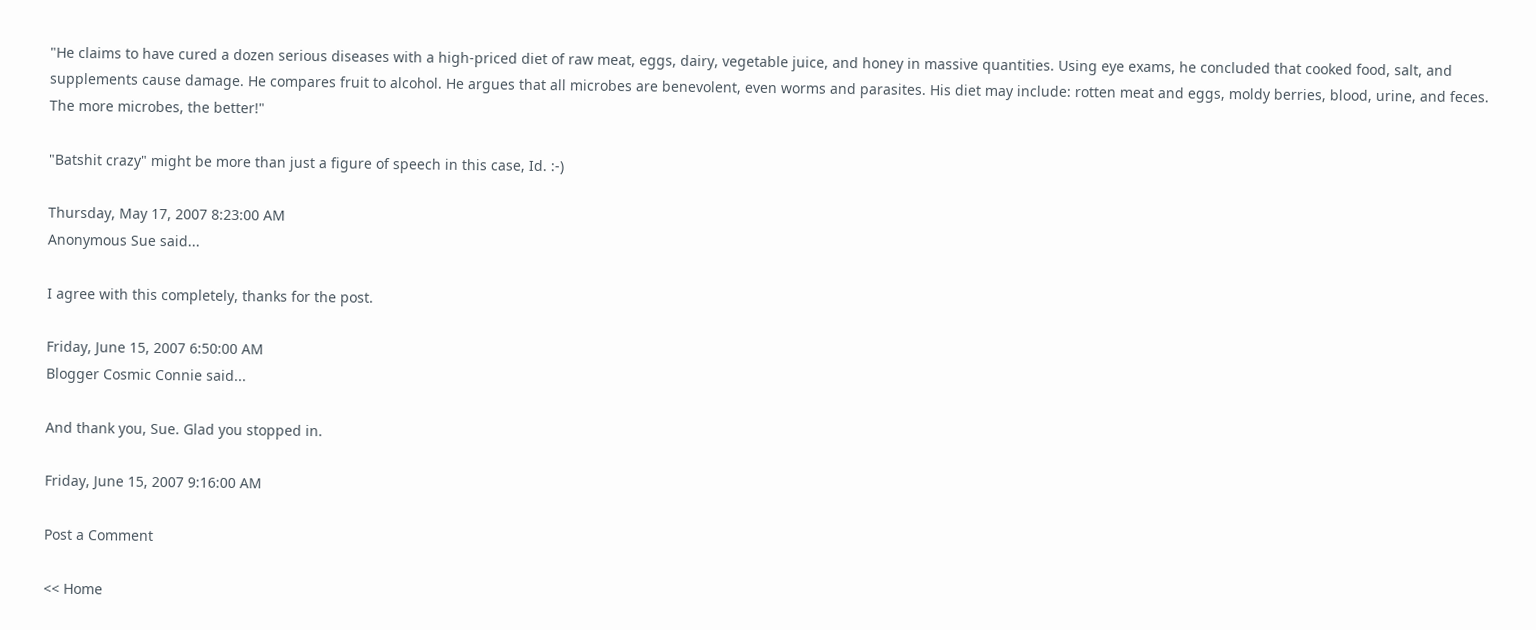"He claims to have cured a dozen serious diseases with a high-priced diet of raw meat, eggs, dairy, vegetable juice, and honey in massive quantities. Using eye exams, he concluded that cooked food, salt, and supplements cause damage. He compares fruit to alcohol. He argues that all microbes are benevolent, even worms and parasites. His diet may include: rotten meat and eggs, moldy berries, blood, urine, and feces. The more microbes, the better!"

"Batshit crazy" might be more than just a figure of speech in this case, Id. :-)

Thursday, May 17, 2007 8:23:00 AM
Anonymous Sue said...

I agree with this completely, thanks for the post.

Friday, June 15, 2007 6:50:00 AM
Blogger Cosmic Connie said...

And thank you, Sue. Glad you stopped in.

Friday, June 15, 2007 9:16:00 AM

Post a Comment

<< Home